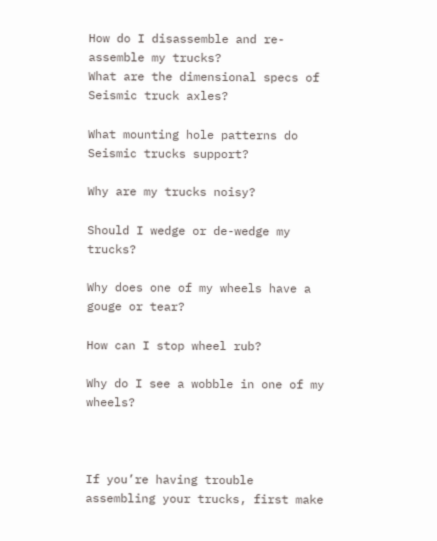How do I disassemble and re-assemble my trucks?
What are the dimensional specs of Seismic truck axles?

What mounting hole patterns do Seismic trucks support?

Why are my trucks noisy?

Should I wedge or de-wedge my trucks?

Why does one of my wheels have a gouge or tear?

How can I stop wheel rub?

Why do I see a wobble in one of my wheels?



If you’re having trouble assembling your trucks, first make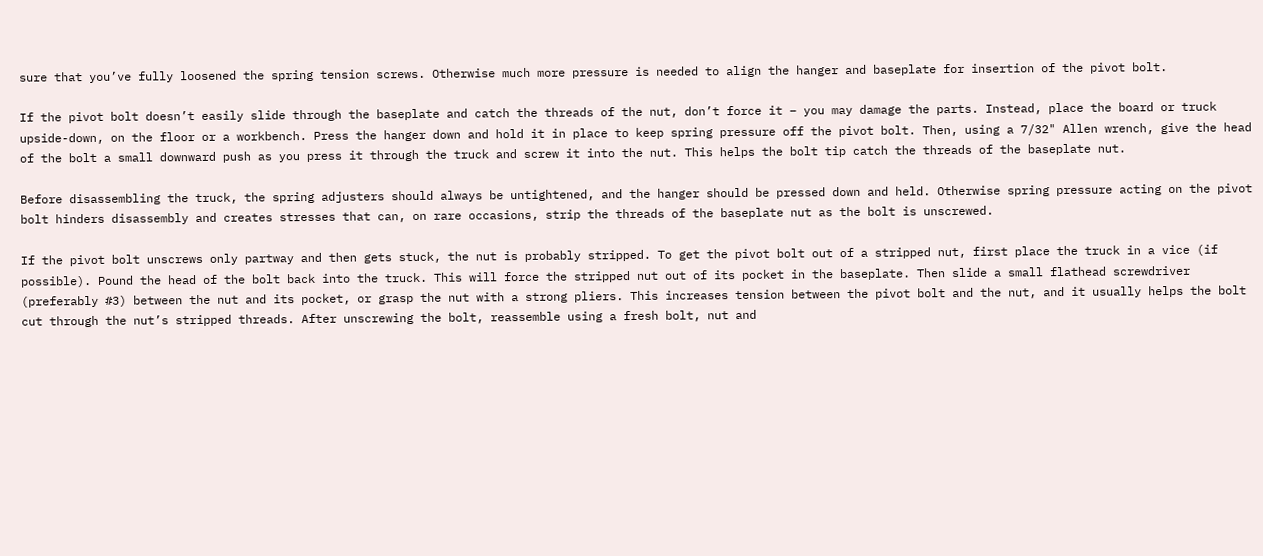sure that you’ve fully loosened the spring tension screws. Otherwise much more pressure is needed to align the hanger and baseplate for insertion of the pivot bolt.

If the pivot bolt doesn’t easily slide through the baseplate and catch the threads of the nut, don’t force it – you may damage the parts. Instead, place the board or truck upside-down, on the floor or a workbench. Press the hanger down and hold it in place to keep spring pressure off the pivot bolt. Then, using a 7/32" Allen wrench, give the head of the bolt a small downward push as you press it through the truck and screw it into the nut. This helps the bolt tip catch the threads of the baseplate nut.

Before disassembling the truck, the spring adjusters should always be untightened, and the hanger should be pressed down and held. Otherwise spring pressure acting on the pivot bolt hinders disassembly and creates stresses that can, on rare occasions, strip the threads of the baseplate nut as the bolt is unscrewed.

If the pivot bolt unscrews only partway and then gets stuck, the nut is probably stripped. To get the pivot bolt out of a stripped nut, first place the truck in a vice (if possible). Pound the head of the bolt back into the truck. This will force the stripped nut out of its pocket in the baseplate. Then slide a small flathead screwdriver (preferably #3) between the nut and its pocket, or grasp the nut with a strong pliers. This increases tension between the pivot bolt and the nut, and it usually helps the bolt cut through the nut’s stripped threads. After unscrewing the bolt, reassemble using a fresh bolt, nut and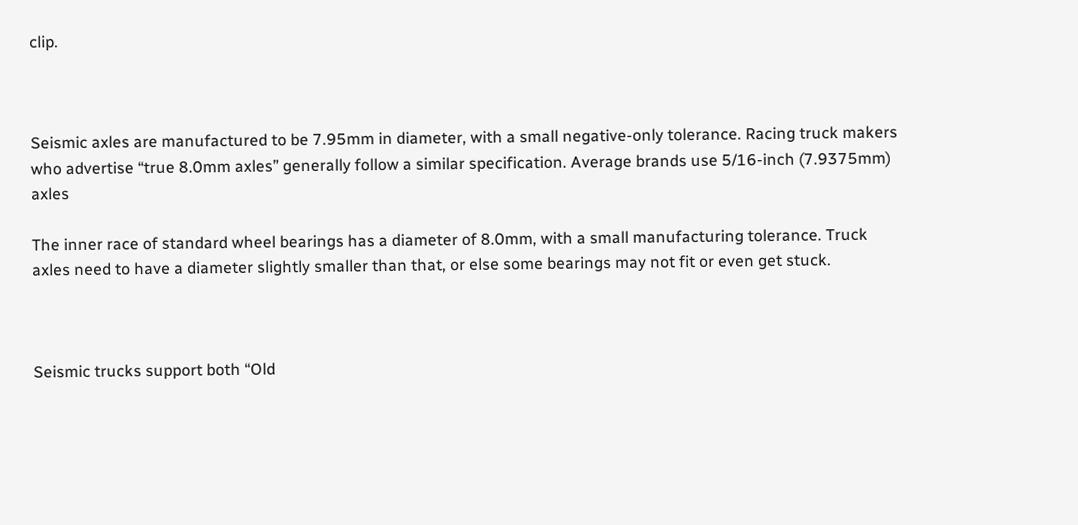clip.



Seismic axles are manufactured to be 7.95mm in diameter, with a small negative-only tolerance. Racing truck makers who advertise “true 8.0mm axles” generally follow a similar specification. Average brands use 5/16-inch (7.9375mm) axles

The inner race of standard wheel bearings has a diameter of 8.0mm, with a small manufacturing tolerance. Truck axles need to have a diameter slightly smaller than that, or else some bearings may not fit or even get stuck.



Seismic trucks support both “Old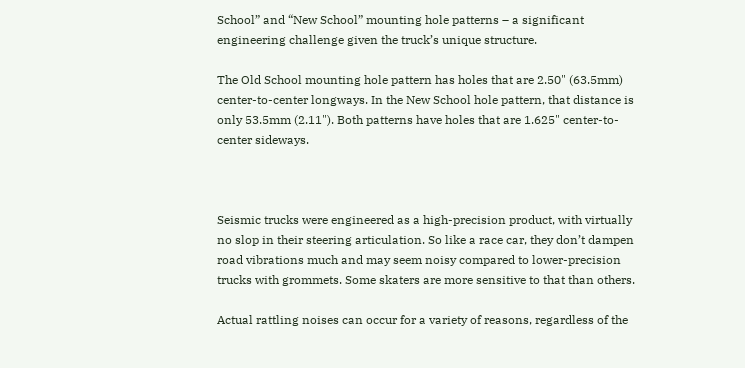School” and “New School” mounting hole patterns – a significant engineering challenge given the truck’s unique structure.

The Old School mounting hole pattern has holes that are 2.50" (63.5mm) center-to-center longways. In the New School hole pattern, that distance is only 53.5mm (2.11"). Both patterns have holes that are 1.625" center-to-center sideways.



Seismic trucks were engineered as a high-precision product, with virtually no slop in their steering articulation. So like a race car, they don’t dampen road vibrations much and may seem noisy compared to lower-precision trucks with grommets. Some skaters are more sensitive to that than others.

Actual rattling noises can occur for a variety of reasons, regardless of the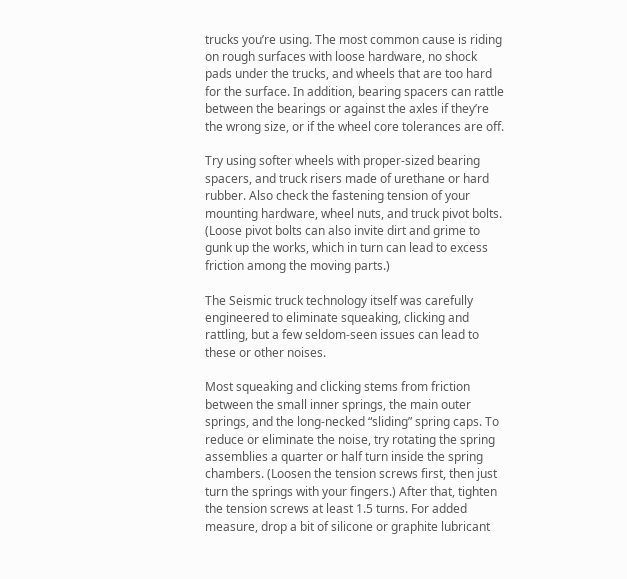trucks you’re using. The most common cause is riding on rough surfaces with loose hardware, no shock pads under the trucks, and wheels that are too hard for the surface. In addition, bearing spacers can rattle between the bearings or against the axles if they’re the wrong size, or if the wheel core tolerances are off.

Try using softer wheels with proper-sized bearing spacers, and truck risers made of urethane or hard rubber. Also check the fastening tension of your mounting hardware, wheel nuts, and truck pivot bolts. (Loose pivot bolts can also invite dirt and grime to gunk up the works, which in turn can lead to excess friction among the moving parts.)

The Seismic truck technology itself was carefully engineered to eliminate squeaking, clicking and rattling, but a few seldom-seen issues can lead to these or other noises.

Most squeaking and clicking stems from friction between the small inner springs, the main outer springs, and the long-necked “sliding” spring caps. To reduce or eliminate the noise, try rotating the spring assemblies a quarter or half turn inside the spring chambers. (Loosen the tension screws first, then just turn the springs with your fingers.) After that, tighten the tension screws at least 1.5 turns. For added measure, drop a bit of silicone or graphite lubricant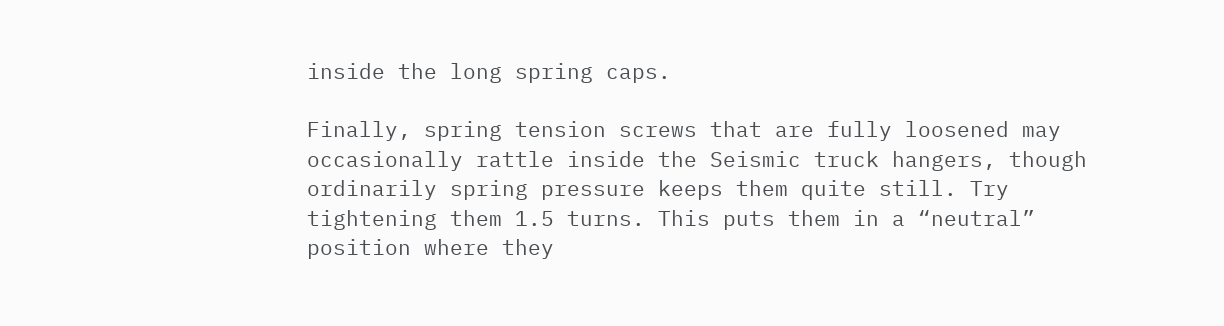inside the long spring caps.

Finally, spring tension screws that are fully loosened may occasionally rattle inside the Seismic truck hangers, though ordinarily spring pressure keeps them quite still. Try tightening them 1.5 turns. This puts them in a “neutral” position where they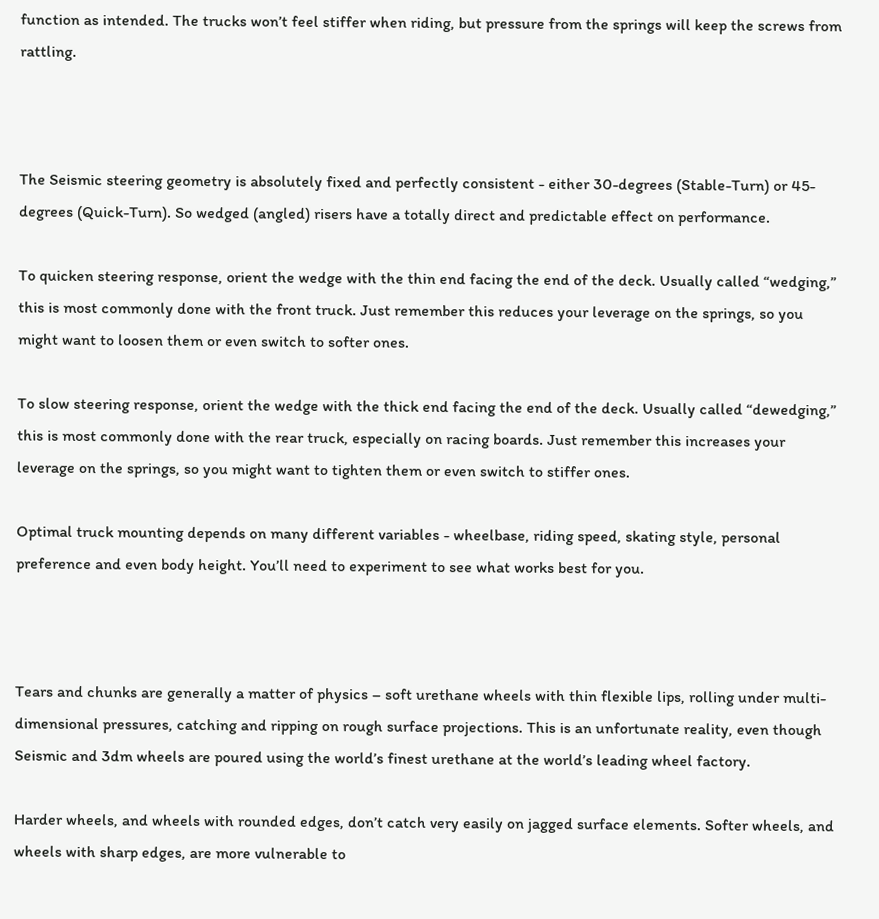function as intended. The trucks won’t feel stiffer when riding, but pressure from the springs will keep the screws from rattling.



The Seismic steering geometry is absolutely fixed and perfectly consistent - either 30-degrees (Stable-Turn) or 45-degrees (Quick-Turn). So wedged (angled) risers have a totally direct and predictable effect on performance.

To quicken steering response, orient the wedge with the thin end facing the end of the deck. Usually called “wedging,” this is most commonly done with the front truck. Just remember this reduces your leverage on the springs, so you might want to loosen them or even switch to softer ones.

To slow steering response, orient the wedge with the thick end facing the end of the deck. Usually called “dewedging,” this is most commonly done with the rear truck, especially on racing boards. Just remember this increases your leverage on the springs, so you might want to tighten them or even switch to stiffer ones.

Optimal truck mounting depends on many different variables - wheelbase, riding speed, skating style, personal preference and even body height. You’ll need to experiment to see what works best for you.



Tears and chunks are generally a matter of physics – soft urethane wheels with thin flexible lips, rolling under multi-dimensional pressures, catching and ripping on rough surface projections. This is an unfortunate reality, even though Seismic and 3dm wheels are poured using the world’s finest urethane at the world’s leading wheel factory.

Harder wheels, and wheels with rounded edges, don’t catch very easily on jagged surface elements. Softer wheels, and wheels with sharp edges, are more vulnerable to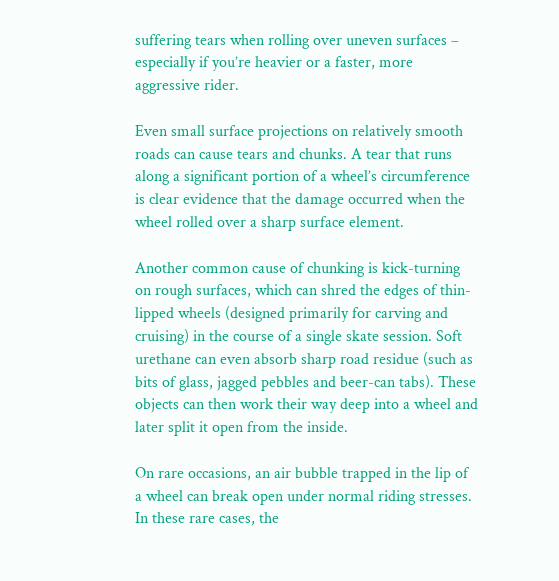suffering tears when rolling over uneven surfaces – especially if you’re heavier or a faster, more aggressive rider.

Even small surface projections on relatively smooth roads can cause tears and chunks. A tear that runs along a significant portion of a wheel’s circumference is clear evidence that the damage occurred when the wheel rolled over a sharp surface element.

Another common cause of chunking is kick-turning on rough surfaces, which can shred the edges of thin-lipped wheels (designed primarily for carving and cruising) in the course of a single skate session. Soft urethane can even absorb sharp road residue (such as bits of glass, jagged pebbles and beer-can tabs). These objects can then work their way deep into a wheel and later split it open from the inside.

On rare occasions, an air bubble trapped in the lip of a wheel can break open under normal riding stresses. In these rare cases, the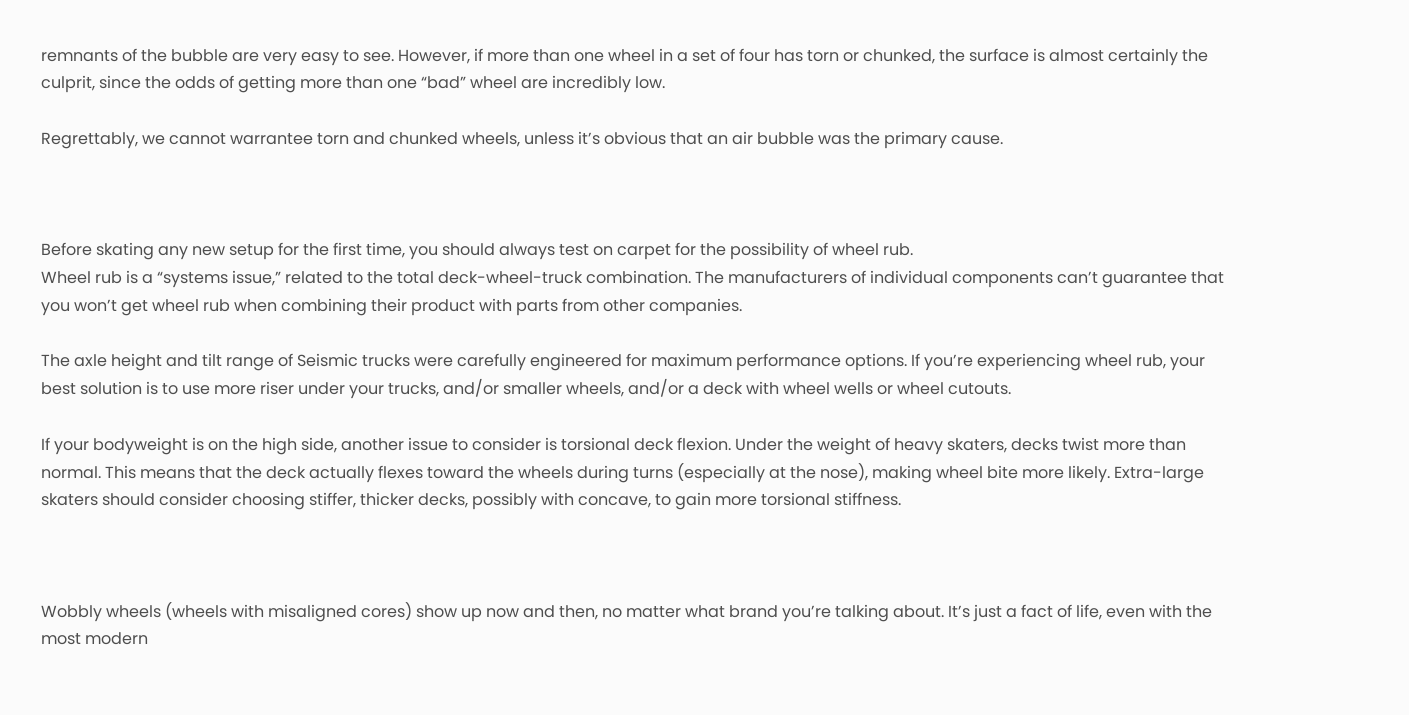remnants of the bubble are very easy to see. However, if more than one wheel in a set of four has torn or chunked, the surface is almost certainly the culprit, since the odds of getting more than one “bad” wheel are incredibly low.

Regrettably, we cannot warrantee torn and chunked wheels, unless it’s obvious that an air bubble was the primary cause.



Before skating any new setup for the first time, you should always test on carpet for the possibility of wheel rub.
Wheel rub is a “systems issue,” related to the total deck-wheel-truck combination. The manufacturers of individual components can’t guarantee that you won’t get wheel rub when combining their product with parts from other companies.

The axle height and tilt range of Seismic trucks were carefully engineered for maximum performance options. If you’re experiencing wheel rub, your best solution is to use more riser under your trucks, and/or smaller wheels, and/or a deck with wheel wells or wheel cutouts.

If your bodyweight is on the high side, another issue to consider is torsional deck flexion. Under the weight of heavy skaters, decks twist more than normal. This means that the deck actually flexes toward the wheels during turns (especially at the nose), making wheel bite more likely. Extra-large skaters should consider choosing stiffer, thicker decks, possibly with concave, to gain more torsional stiffness.



Wobbly wheels (wheels with misaligned cores) show up now and then, no matter what brand you’re talking about. It’s just a fact of life, even with the most modern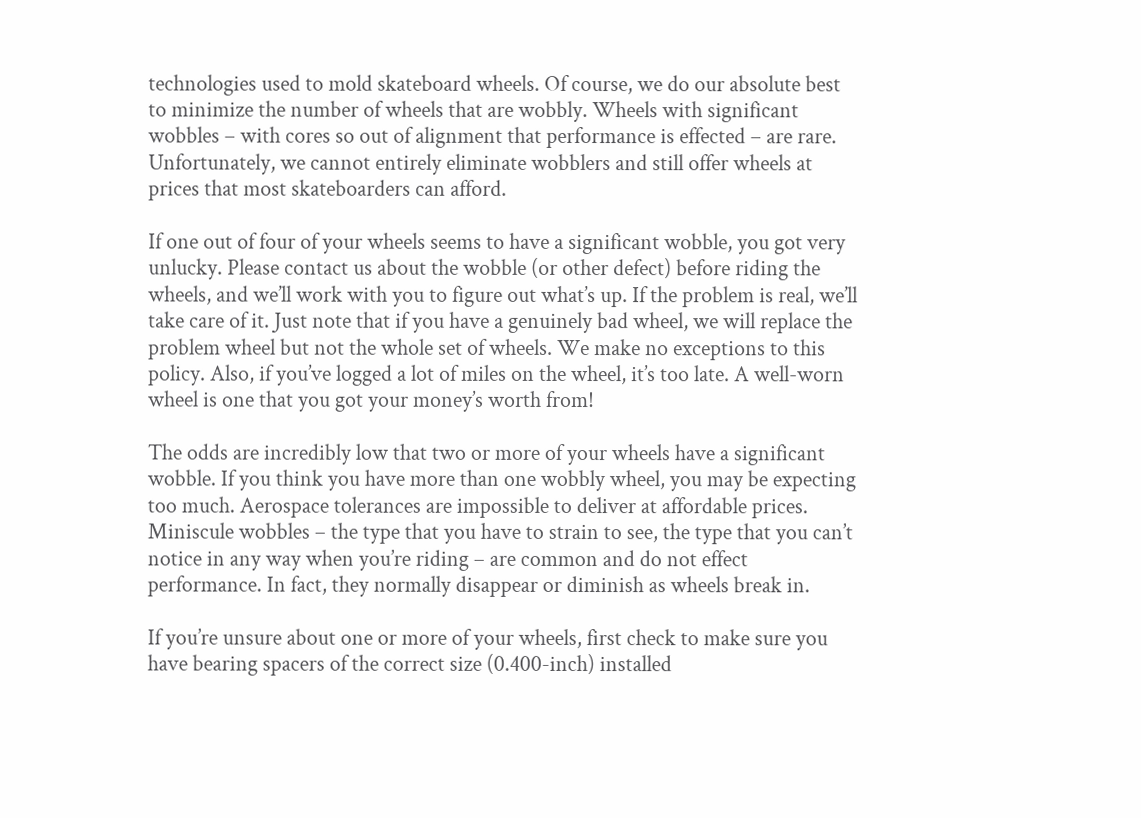technologies used to mold skateboard wheels. Of course, we do our absolute best to minimize the number of wheels that are wobbly. Wheels with significant wobbles – with cores so out of alignment that performance is effected – are rare. Unfortunately, we cannot entirely eliminate wobblers and still offer wheels at prices that most skateboarders can afford.

If one out of four of your wheels seems to have a significant wobble, you got very unlucky. Please contact us about the wobble (or other defect) before riding the wheels, and we’ll work with you to figure out what’s up. If the problem is real, we’ll take care of it. Just note that if you have a genuinely bad wheel, we will replace the problem wheel but not the whole set of wheels. We make no exceptions to this policy. Also, if you’ve logged a lot of miles on the wheel, it’s too late. A well-worn wheel is one that you got your money’s worth from!

The odds are incredibly low that two or more of your wheels have a significant wobble. If you think you have more than one wobbly wheel, you may be expecting too much. Aerospace tolerances are impossible to deliver at affordable prices. Miniscule wobbles – the type that you have to strain to see, the type that you can’t notice in any way when you’re riding – are common and do not effect performance. In fact, they normally disappear or diminish as wheels break in.

If you’re unsure about one or more of your wheels, first check to make sure you have bearing spacers of the correct size (0.400-inch) installed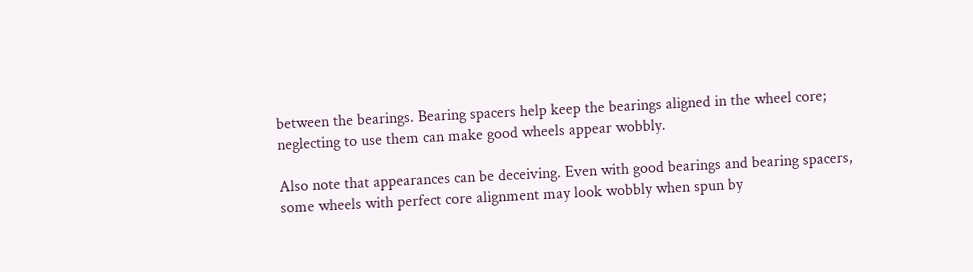between the bearings. Bearing spacers help keep the bearings aligned in the wheel core; neglecting to use them can make good wheels appear wobbly.

Also note that appearances can be deceiving. Even with good bearings and bearing spacers, some wheels with perfect core alignment may look wobbly when spun by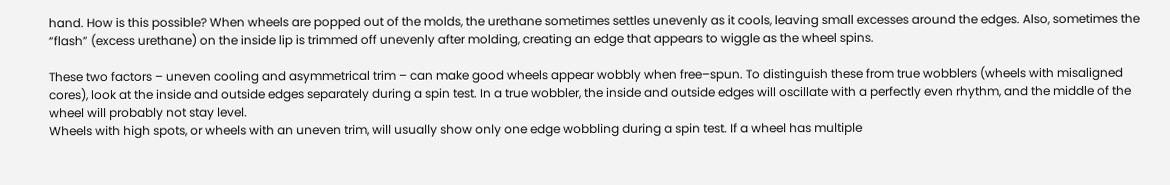hand. How is this possible? When wheels are popped out of the molds, the urethane sometimes settles unevenly as it cools, leaving small excesses around the edges. Also, sometimes the “flash” (excess urethane) on the inside lip is trimmed off unevenly after molding, creating an edge that appears to wiggle as the wheel spins.

These two factors – uneven cooling and asymmetrical trim – can make good wheels appear wobbly when free–spun. To distinguish these from true wobblers (wheels with misaligned cores), look at the inside and outside edges separately during a spin test. In a true wobbler, the inside and outside edges will oscillate with a perfectly even rhythm, and the middle of the wheel will probably not stay level.
Wheels with high spots, or wheels with an uneven trim, will usually show only one edge wobbling during a spin test. If a wheel has multiple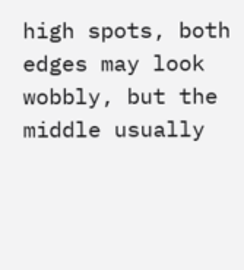high spots, both edges may look wobbly, but the middle usually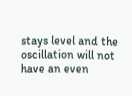stays level and the oscillation will not have an even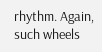rhythm. Again, such wheels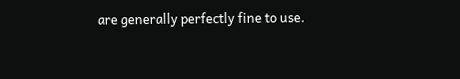are generally perfectly fine to use.